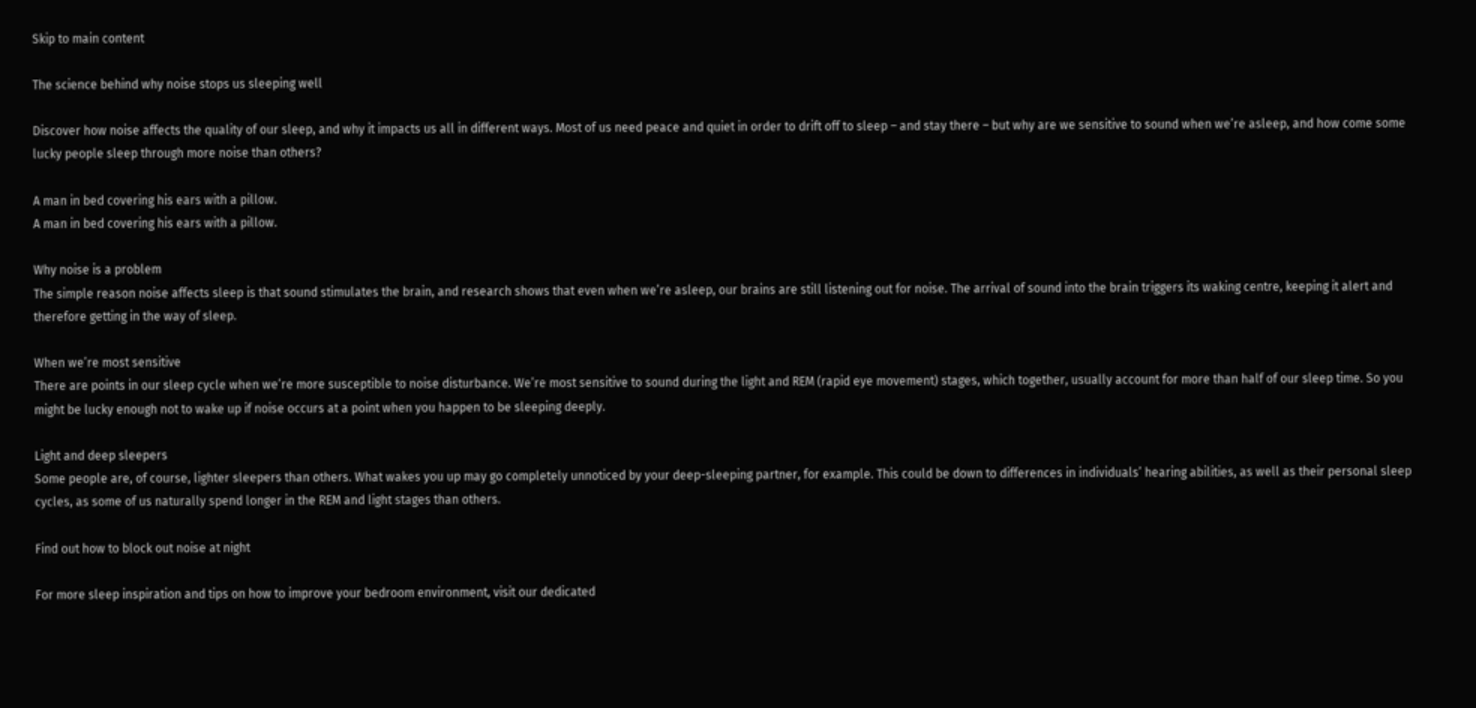Skip to main content

The science behind why noise stops us sleeping well

Discover how noise affects the quality of our sleep, and why it impacts us all in different ways. Most of us need peace and quiet in order to drift off to sleep – and stay there – but why are we sensitive to sound when we’re asleep, and how come some lucky people sleep through more noise than others?

A man in bed covering his ears with a pillow.
A man in bed covering his ears with a pillow.

Why noise is a problem
The simple reason noise affects sleep is that sound stimulates the brain, and research shows that even when we’re asleep, our brains are still listening out for noise. The arrival of sound into the brain triggers its waking centre, keeping it alert and therefore getting in the way of sleep.

When we’re most sensitive
There are points in our sleep cycle when we’re more susceptible to noise disturbance. We’re most sensitive to sound during the light and REM (rapid eye movement) stages, which together, usually account for more than half of our sleep time. So you might be lucky enough not to wake up if noise occurs at a point when you happen to be sleeping deeply.

Light and deep sleepers
Some people are, of course, lighter sleepers than others. What wakes you up may go completely unnoticed by your deep-sleeping partner, for example. This could be down to differences in individuals’ hearing abilities, as well as their personal sleep cycles, as some of us naturally spend longer in the REM and light stages than others.

Find out how to block out noise at night

For more sleep inspiration and tips on how to improve your bedroom environment, visit our dedicated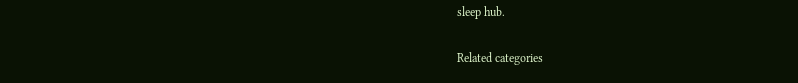sleep hub.

Related categories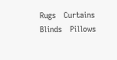Rugs    Curtains    Blinds    Pillows